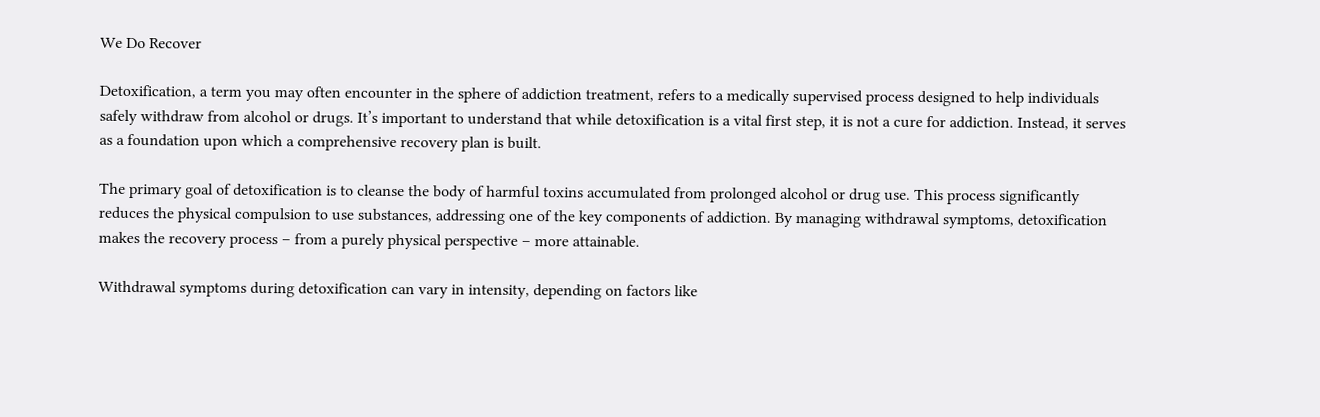We Do Recover

Detoxification, a term you may often encounter in the sphere of addiction treatment, refers to a medically supervised process designed to help individuals safely withdraw from alcohol or drugs. It’s important to understand that while detoxification is a vital first step, it is not a cure for addiction. Instead, it serves as a foundation upon which a comprehensive recovery plan is built.

The primary goal of detoxification is to cleanse the body of harmful toxins accumulated from prolonged alcohol or drug use. This process significantly reduces the physical compulsion to use substances, addressing one of the key components of addiction. By managing withdrawal symptoms, detoxification makes the recovery process – from a purely physical perspective – more attainable.

Withdrawal symptoms during detoxification can vary in intensity, depending on factors like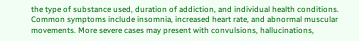the type of substance used, duration of addiction, and individual health conditions. Common symptoms include insomnia, increased heart rate, and abnormal muscular movements. More severe cases may present with convulsions, hallucinations,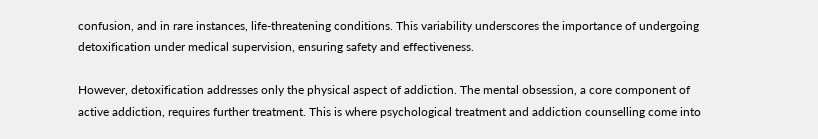confusion, and in rare instances, life-threatening conditions. This variability underscores the importance of undergoing detoxification under medical supervision, ensuring safety and effectiveness.

However, detoxification addresses only the physical aspect of addiction. The mental obsession, a core component of active addiction, requires further treatment. This is where psychological treatment and addiction counselling come into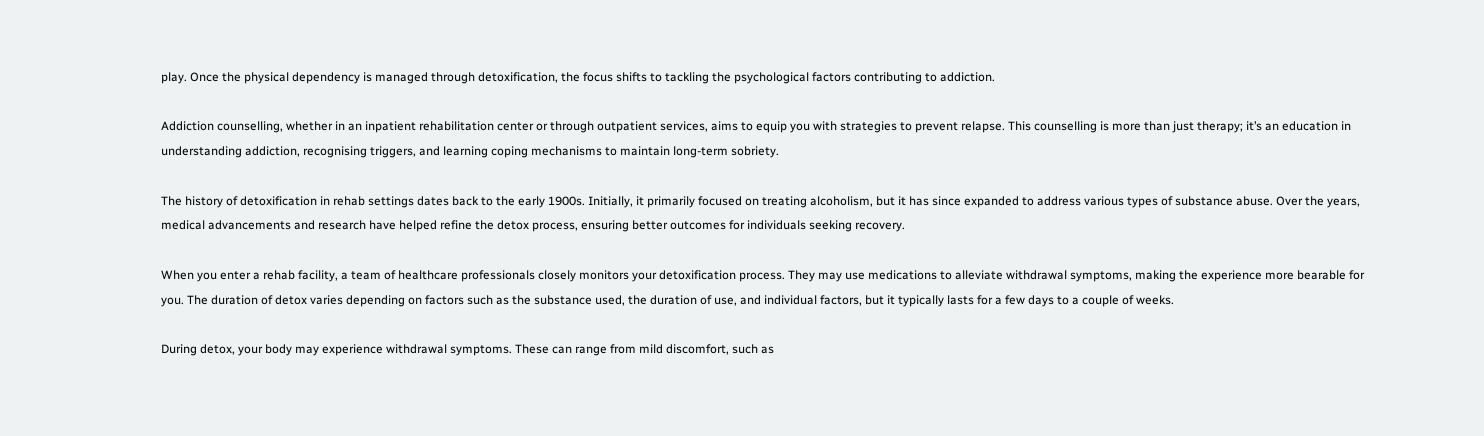play. Once the physical dependency is managed through detoxification, the focus shifts to tackling the psychological factors contributing to addiction.

Addiction counselling, whether in an inpatient rehabilitation center or through outpatient services, aims to equip you with strategies to prevent relapse. This counselling is more than just therapy; it’s an education in understanding addiction, recognising triggers, and learning coping mechanisms to maintain long-term sobriety.

The history of detoxification in rehab settings dates back to the early 1900s. Initially, it primarily focused on treating alcoholism, but it has since expanded to address various types of substance abuse. Over the years, medical advancements and research have helped refine the detox process, ensuring better outcomes for individuals seeking recovery.

When you enter a rehab facility, a team of healthcare professionals closely monitors your detoxification process. They may use medications to alleviate withdrawal symptoms, making the experience more bearable for you. The duration of detox varies depending on factors such as the substance used, the duration of use, and individual factors, but it typically lasts for a few days to a couple of weeks.

During detox, your body may experience withdrawal symptoms. These can range from mild discomfort, such as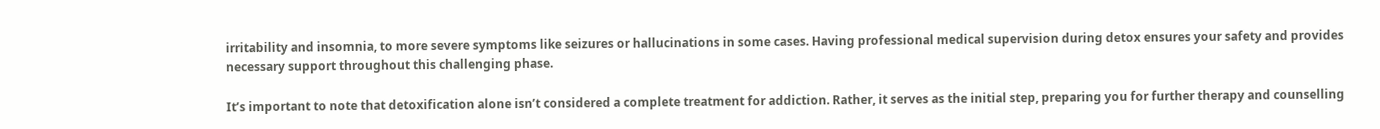irritability and insomnia, to more severe symptoms like seizures or hallucinations in some cases. Having professional medical supervision during detox ensures your safety and provides necessary support throughout this challenging phase.

It’s important to note that detoxification alone isn’t considered a complete treatment for addiction. Rather, it serves as the initial step, preparing you for further therapy and counselling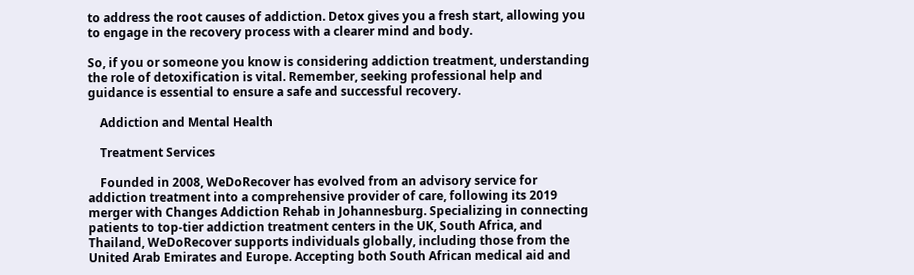to address the root causes of addiction. Detox gives you a fresh start, allowing you to engage in the recovery process with a clearer mind and body.

So, if you or someone you know is considering addiction treatment, understanding the role of detoxification is vital. Remember, seeking professional help and guidance is essential to ensure a safe and successful recovery.

    Addiction and Mental Health

    Treatment Services

    Founded in 2008, WeDoRecover has evolved from an advisory service for addiction treatment into a comprehensive provider of care, following its 2019 merger with Changes Addiction Rehab in Johannesburg. Specializing in connecting patients to top-tier addiction treatment centers in the UK, South Africa, and Thailand, WeDoRecover supports individuals globally, including those from the United Arab Emirates and Europe. Accepting both South African medical aid and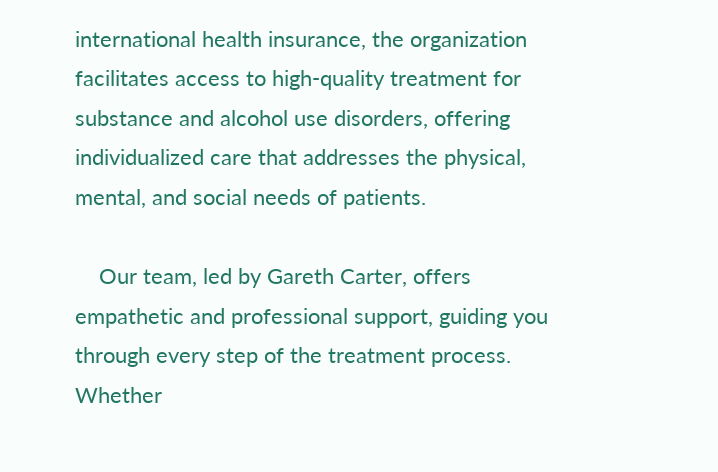international health insurance, the organization facilitates access to high-quality treatment for substance and alcohol use disorders, offering individualized care that addresses the physical, mental, and social needs of patients.

    Our team, led by Gareth Carter, offers empathetic and professional support, guiding you through every step of the treatment process. Whether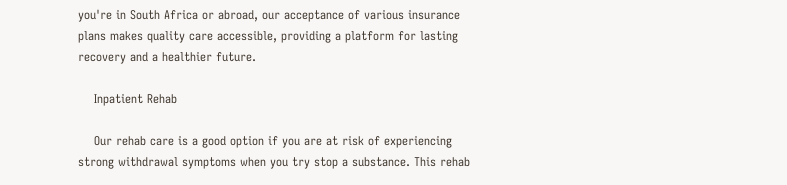you're in South Africa or abroad, our acceptance of various insurance plans makes quality care accessible, providing a platform for lasting recovery and a healthier future.

    Inpatient Rehab

    Our rehab care is a good option if you are at risk of experiencing strong withdrawal symptoms when you try stop a substance. This rehab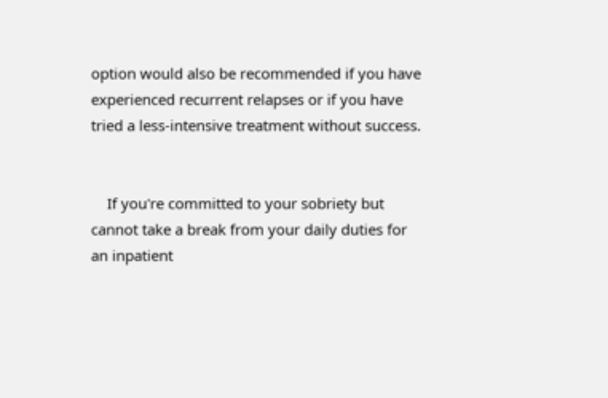option would also be recommended if you have experienced recurrent relapses or if you have tried a less-intensive treatment without success.


    If you're committed to your sobriety but cannot take a break from your daily duties for an inpatient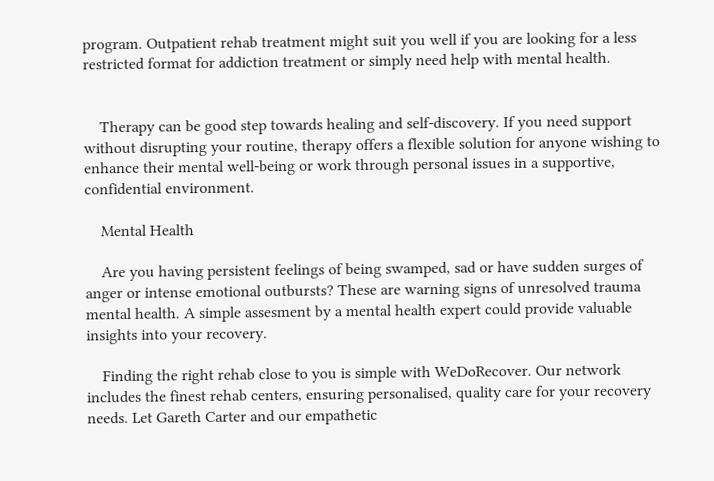program. Outpatient rehab treatment might suit you well if you are looking for a less restricted format for addiction treatment or simply need help with mental health.


    Therapy can be good step towards healing and self-discovery. If you need support without disrupting your routine, therapy offers a flexible solution for anyone wishing to enhance their mental well-being or work through personal issues in a supportive, confidential environment.

    Mental Health

    Are you having persistent feelings of being swamped, sad or have sudden surges of anger or intense emotional outbursts? These are warning signs of unresolved trauma mental health. A simple assesment by a mental health expert could provide valuable insights into your recovery.

    Finding the right rehab close to you is simple with WeDoRecover. Our network includes the finest rehab centers, ensuring personalised, quality care for your recovery needs. Let Gareth Carter and our empathetic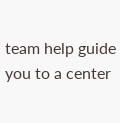team help guide you to a center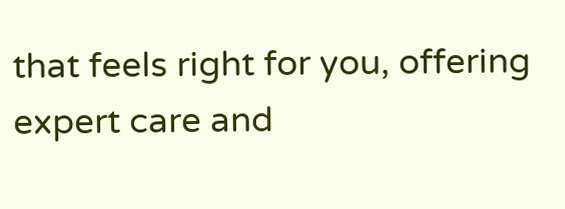that feels right for you, offering expert care and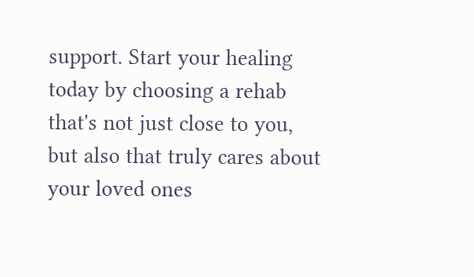support. Start your healing today by choosing a rehab that's not just close to you, but also that truly cares about your loved ones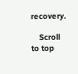recovery.

    Scroll to top